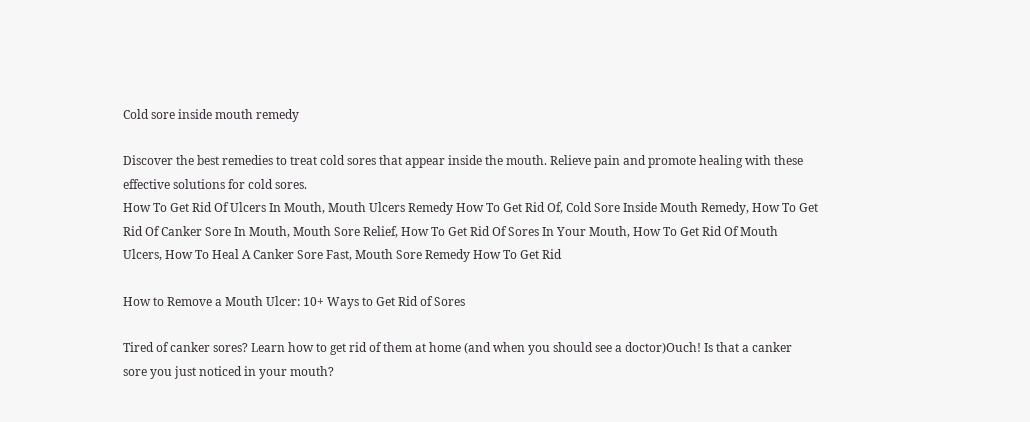Cold sore inside mouth remedy

Discover the best remedies to treat cold sores that appear inside the mouth. Relieve pain and promote healing with these effective solutions for cold sores.
How To Get Rid Of Ulcers In Mouth, Mouth Ulcers Remedy How To Get Rid Of, Cold Sore Inside Mouth Remedy, How To Get Rid Of Canker Sore In Mouth, Mouth Sore Relief, How To Get Rid Of Sores In Your Mouth, How To Get Rid Of Mouth Ulcers, How To Heal A Canker Sore Fast, Mouth Sore Remedy How To Get Rid

How to Remove a Mouth Ulcer: 10+ Ways to Get Rid of Sores

Tired of canker sores? Learn how to get rid of them at home (and when you should see a doctor)Ouch! Is that a canker sore you just noticed in your mouth?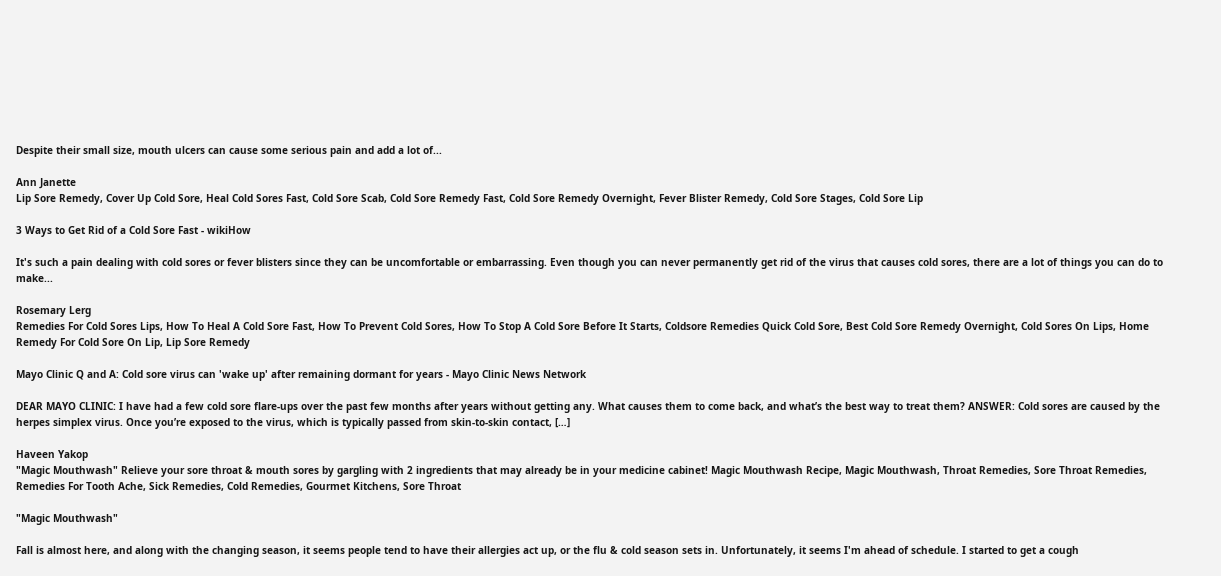Despite their small size, mouth ulcers can cause some serious pain and add a lot of...

Ann Janette
Lip Sore Remedy, Cover Up Cold Sore, Heal Cold Sores Fast, Cold Sore Scab, Cold Sore Remedy Fast, Cold Sore Remedy Overnight, Fever Blister Remedy, Cold Sore Stages, Cold Sore Lip

3 Ways to Get Rid of a Cold Sore Fast - wikiHow

It's such a pain dealing with cold sores or fever blisters since they can be uncomfortable or embarrassing. Even though you can never permanently get rid of the virus that causes cold sores, there are a lot of things you can do to make...

Rosemary Lerg
Remedies For Cold Sores Lips, How To Heal A Cold Sore Fast, How To Prevent Cold Sores, How To Stop A Cold Sore Before It Starts, Coldsore Remedies Quick Cold Sore, Best Cold Sore Remedy Overnight, Cold Sores On Lips, Home Remedy For Cold Sore On Lip, Lip Sore Remedy

Mayo Clinic Q and A: Cold sore virus can 'wake up' after remaining dormant for years - Mayo Clinic News Network

DEAR MAYO CLINIC: I have had a few cold sore flare-ups over the past few months after years without getting any. What causes them to come back, and what’s the best way to treat them? ANSWER: Cold sores are caused by the herpes simplex virus. Once you’re exposed to the virus, which is typically passed from skin-to-skin contact, […]

Haveen Yakop
"Magic Mouthwash" Relieve your sore throat & mouth sores by gargling with 2 ingredients that may already be in your medicine cabinet! Magic Mouthwash Recipe, Magic Mouthwash, Throat Remedies, Sore Throat Remedies, Remedies For Tooth Ache, Sick Remedies, Cold Remedies, Gourmet Kitchens, Sore Throat

"Magic Mouthwash"

Fall is almost here, and along with the changing season, it seems people tend to have their allergies act up, or the flu & cold season sets in. Unfortunately, it seems I'm ahead of schedule. I started to get a cough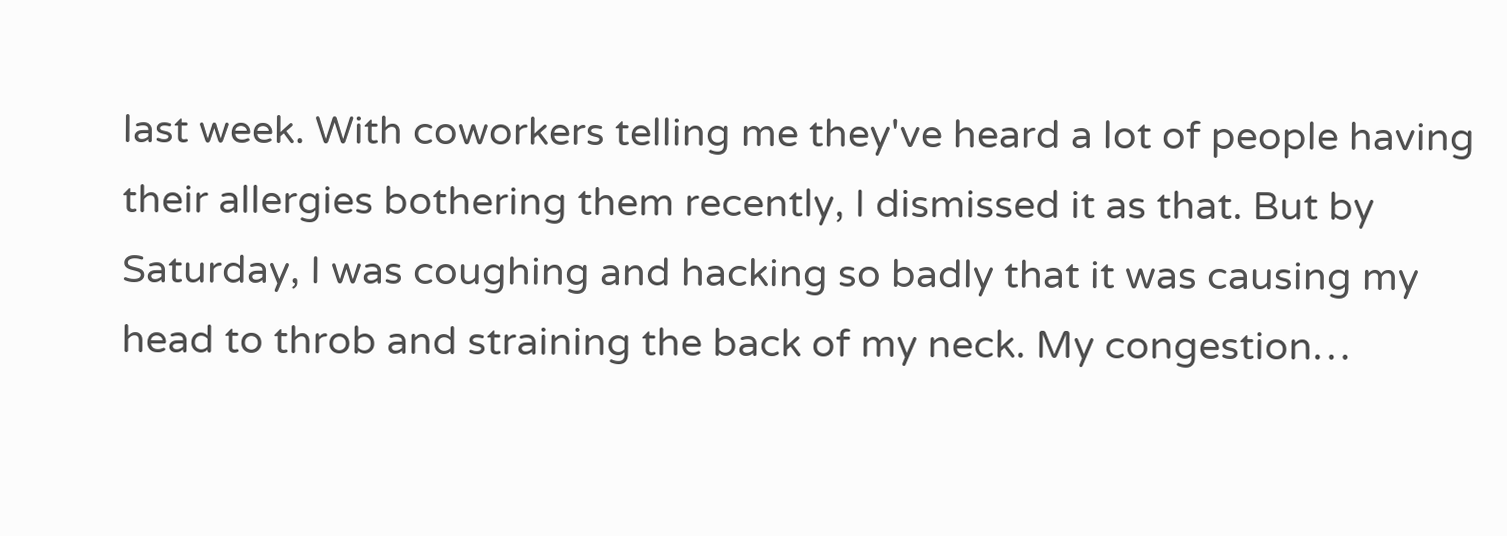last week. With coworkers telling me they've heard a lot of people having their allergies bothering them recently, I dismissed it as that. But by Saturday, I was coughing and hacking so badly that it was causing my head to throb and straining the back of my neck. My congestion…